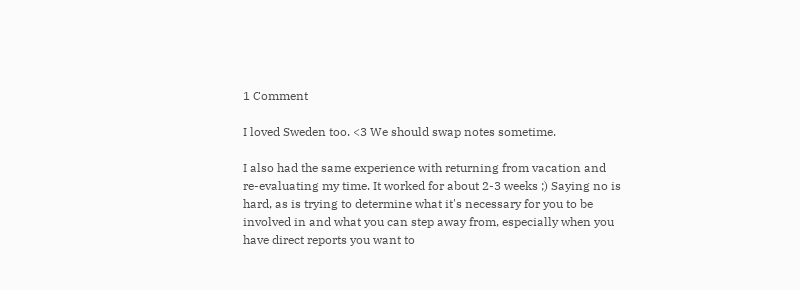1 Comment

I loved Sweden too. <3 We should swap notes sometime.

I also had the same experience with returning from vacation and re-evaluating my time. It worked for about 2-3 weeks ;) Saying no is hard, as is trying to determine what it's necessary for you to be involved in and what you can step away from, especially when you have direct reports you want to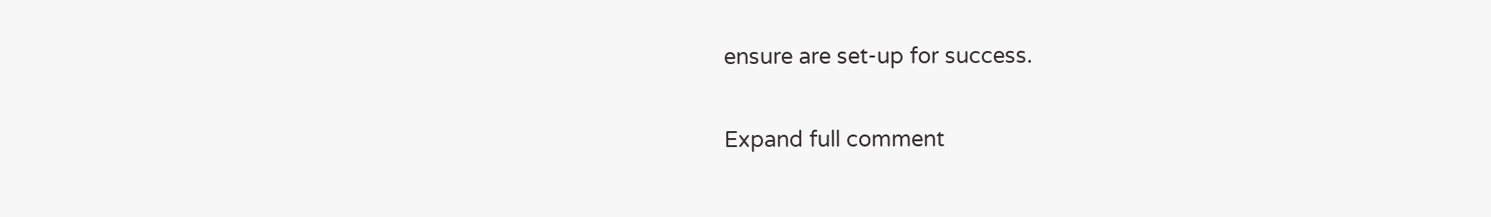ensure are set-up for success.

Expand full comment